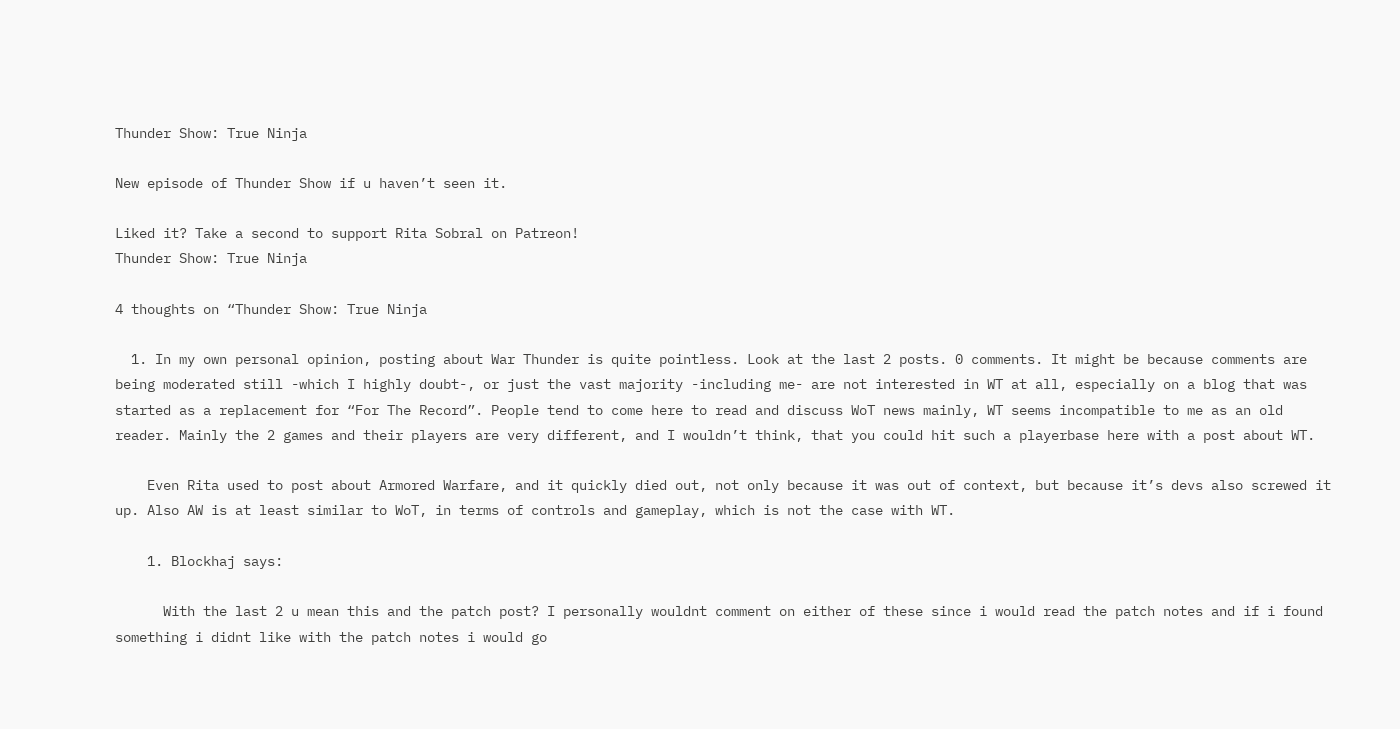Thunder Show: True Ninja

New episode of Thunder Show if u haven’t seen it.

Liked it? Take a second to support Rita Sobral on Patreon!
Thunder Show: True Ninja

4 thoughts on “Thunder Show: True Ninja

  1. In my own personal opinion, posting about War Thunder is quite pointless. Look at the last 2 posts. 0 comments. It might be because comments are being moderated still -which I highly doubt-, or just the vast majority -including me- are not interested in WT at all, especially on a blog that was started as a replacement for “For The Record”. People tend to come here to read and discuss WoT news mainly, WT seems incompatible to me as an old reader. Mainly the 2 games and their players are very different, and I wouldn’t think, that you could hit such a playerbase here with a post about WT.

    Even Rita used to post about Armored Warfare, and it quickly died out, not only because it was out of context, but because it’s devs also screwed it up. Also AW is at least similar to WoT, in terms of controls and gameplay, which is not the case with WT.

    1. Blockhaj says:

      With the last 2 u mean this and the patch post? I personally wouldnt comment on either of these since i would read the patch notes and if i found something i didnt like with the patch notes i would go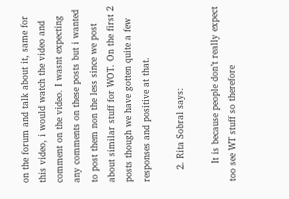on the forum and talk about it, same for this video, i would watch the video and comment on the video. I wasnt expecting any comments on these posts but i wanted to post them non the less since we post about similar stuff for WOT. On the first 2 posts though we have gotten quite a few responses and positive at that.

    2. Rita Sobral says:

      It is because people don’t really expect too see WT stuff so therefore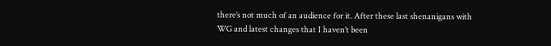there’s not much of an audience for it. After these last shenanigans with WG and latest changes that I haven’t been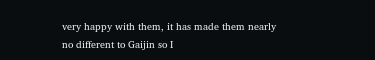very happy with them, it has made them nearly no different to Gaijin so I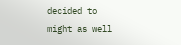decided to might as well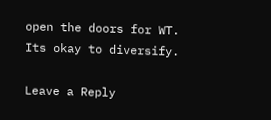open the doors for WT. Its okay to diversify.

Leave a Reply